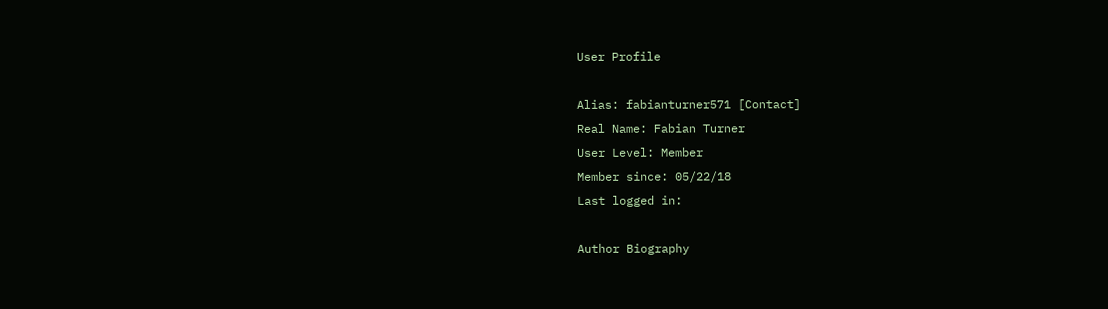User Profile

Alias: fabianturner571 [Contact]
Real Name: Fabian Turner
User Level: Member
Member since: 05/22/18
Last logged in:

Author Biography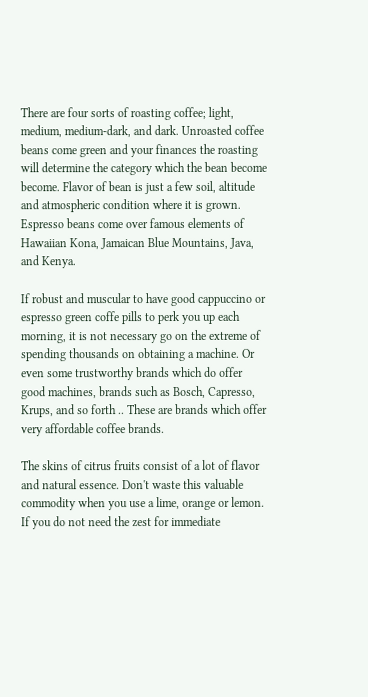There are four sorts of roasting coffee; light, medium, medium-dark, and dark. Unroasted coffee beans come green and your finances the roasting will determine the category which the bean become become. Flavor of bean is just a few soil, altitude and atmospheric condition where it is grown. Espresso beans come over famous elements of Hawaiian Kona, Jamaican Blue Mountains, Java, and Kenya.

If robust and muscular to have good cappuccino or espresso green coffe pills to perk you up each morning, it is not necessary go on the extreme of spending thousands on obtaining a machine. Or even some trustworthy brands which do offer good machines, brands such as Bosch, Capresso, Krups, and so forth .. These are brands which offer very affordable coffee brands.

The skins of citrus fruits consist of a lot of flavor and natural essence. Don't waste this valuable commodity when you use a lime, orange or lemon. If you do not need the zest for immediate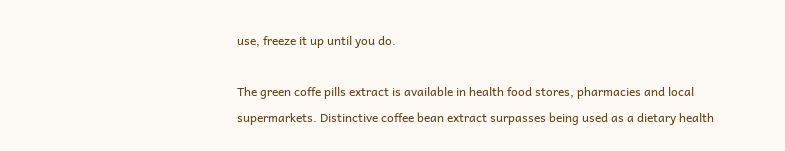use, freeze it up until you do.

The green coffe pills extract is available in health food stores, pharmacies and local supermarkets. Distinctive coffee bean extract surpasses being used as a dietary health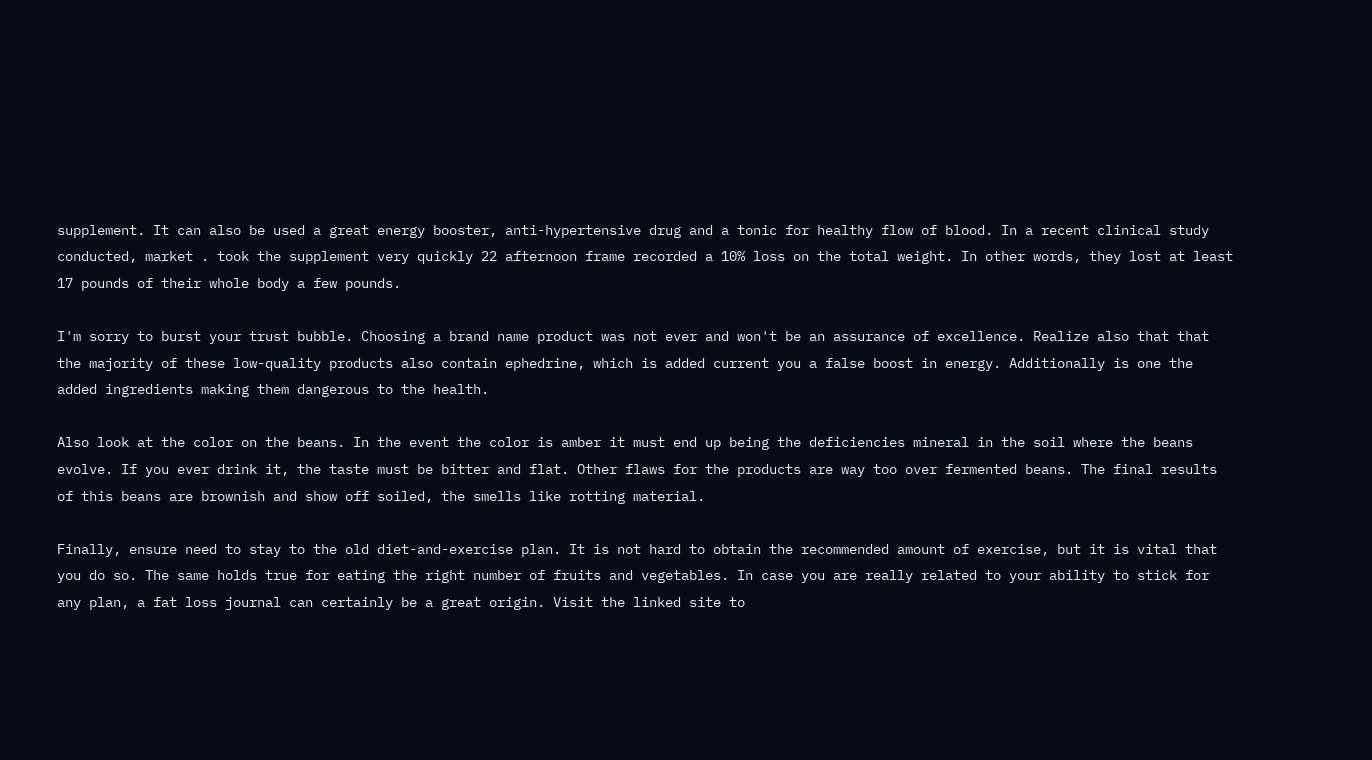supplement. It can also be used a great energy booster, anti-hypertensive drug and a tonic for healthy flow of blood. In a recent clinical study conducted, market . took the supplement very quickly 22 afternoon frame recorded a 10% loss on the total weight. In other words, they lost at least 17 pounds of their whole body a few pounds.

I'm sorry to burst your trust bubble. Choosing a brand name product was not ever and won't be an assurance of excellence. Realize also that that the majority of these low-quality products also contain ephedrine, which is added current you a false boost in energy. Additionally is one the added ingredients making them dangerous to the health.

Also look at the color on the beans. In the event the color is amber it must end up being the deficiencies mineral in the soil where the beans evolve. If you ever drink it, the taste must be bitter and flat. Other flaws for the products are way too over fermented beans. The final results of this beans are brownish and show off soiled, the smells like rotting material.

Finally, ensure need to stay to the old diet-and-exercise plan. It is not hard to obtain the recommended amount of exercise, but it is vital that you do so. The same holds true for eating the right number of fruits and vegetables. In case you are really related to your ability to stick for any plan, a fat loss journal can certainly be a great origin. Visit the linked site to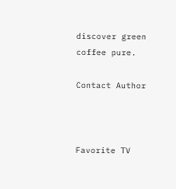discover green coffee pure.

Contact Author



Favorite TV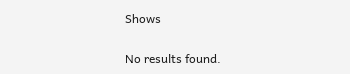Shows

No results found.